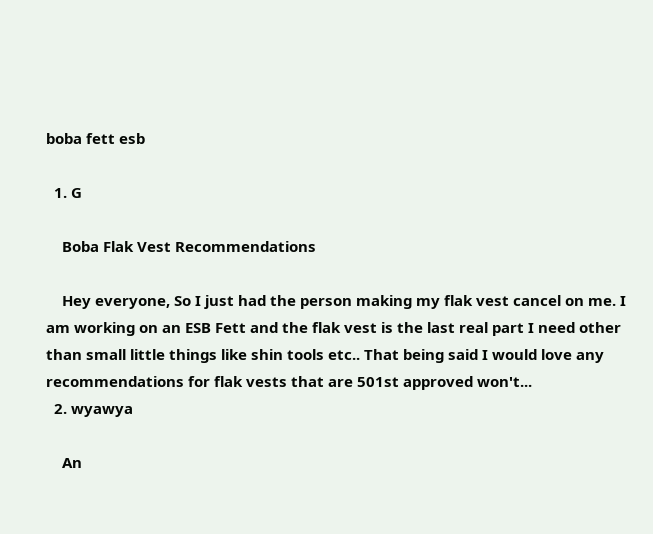boba fett esb

  1. G

    Boba Flak Vest Recommendations

    Hey everyone, So I just had the person making my flak vest cancel on me. I am working on an ESB Fett and the flak vest is the last real part I need other than small little things like shin tools etc.. That being said I would love any recommendations for flak vests that are 501st approved won't...
  2. wyawya

    An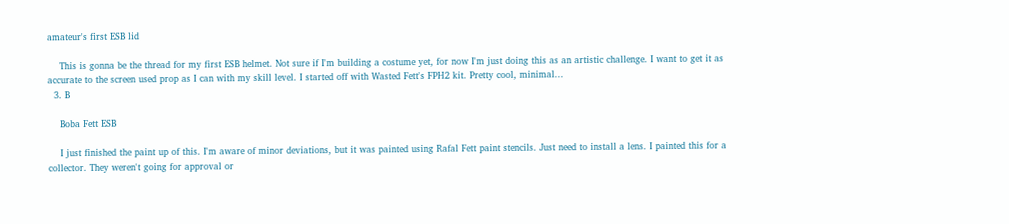amateur's first ESB lid

    This is gonna be the thread for my first ESB helmet. Not sure if I'm building a costume yet, for now I'm just doing this as an artistic challenge. I want to get it as accurate to the screen used prop as I can with my skill level. I started off with Wasted Fett's FPH2 kit. Pretty cool, minimal...
  3. B

    Boba Fett ESB

    I just finished the paint up of this. I'm aware of minor deviations, but it was painted using Rafal Fett paint stencils. Just need to install a lens. I painted this for a collector. They weren't going for approval or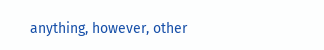anything, however, other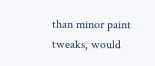than minor paint tweaks, would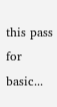this pass for basic...